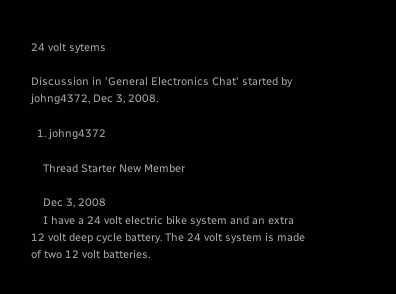24 volt sytems

Discussion in 'General Electronics Chat' started by johng4372, Dec 3, 2008.

  1. johng4372

    Thread Starter New Member

    Dec 3, 2008
    I have a 24 volt electric bike system and an extra 12 volt deep cycle battery. The 24 volt system is made of two 12 volt batteries.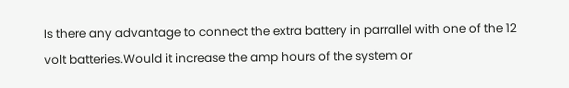Is there any advantage to connect the extra battery in parrallel with one of the 12 volt batteries.Would it increase the amp hours of the system or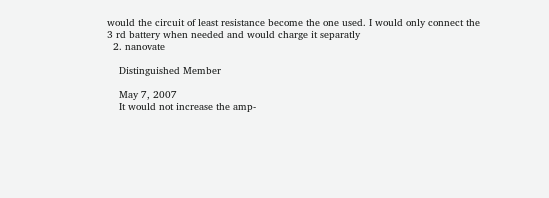would the circuit of least resistance become the one used. I would only connect the 3 rd battery when needed and would charge it separatly
  2. nanovate

    Distinguished Member

    May 7, 2007
    It would not increase the amp-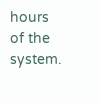hours of the system.